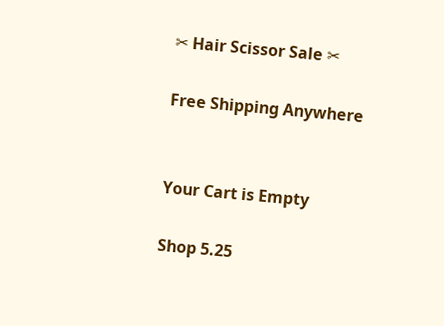✂ Hair Scissor Sale ✂

Free Shipping Anywhere


Your Cart is Empty

Shop 5.25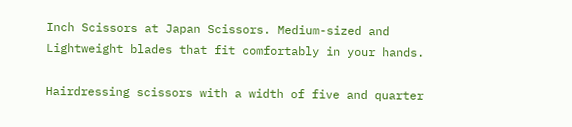Inch Scissors at Japan Scissors. Medium-sized and Lightweight blades that fit comfortably in your hands.

Hairdressing scissors with a width of five and quarter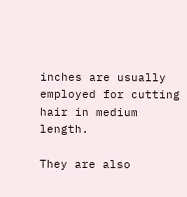inches are usually employed for cutting hair in medium length.

They are also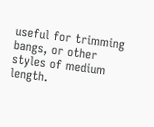useful for trimming bangs, or other styles of medium length.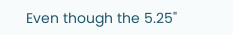Even though the 5.25"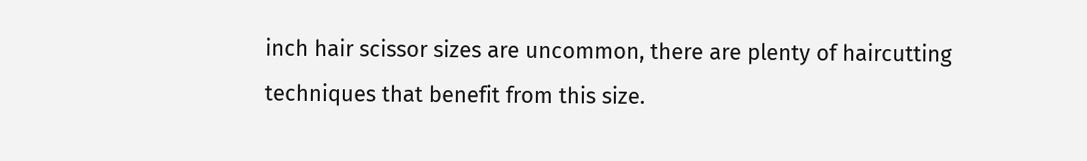inch hair scissor sizes are uncommon, there are plenty of haircutting techniques that benefit from this size.